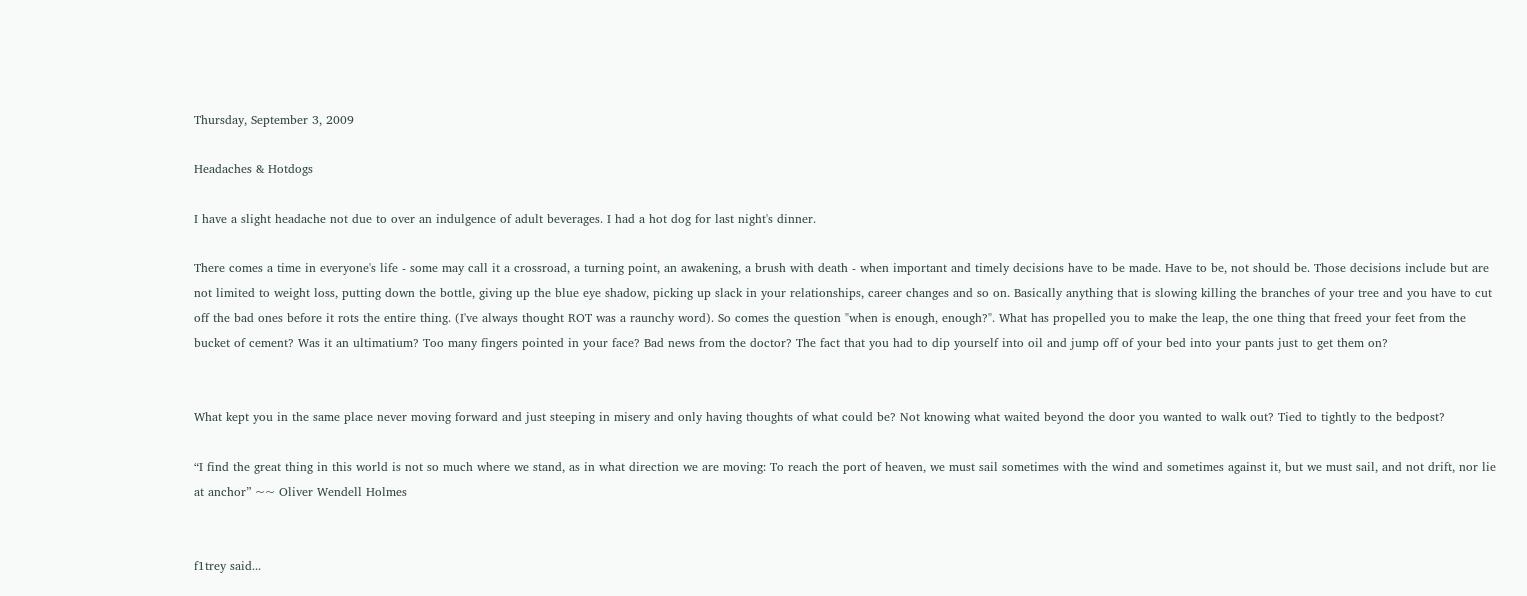Thursday, September 3, 2009

Headaches & Hotdogs

I have a slight headache not due to over an indulgence of adult beverages. I had a hot dog for last night's dinner.

There comes a time in everyone's life - some may call it a crossroad, a turning point, an awakening, a brush with death - when important and timely decisions have to be made. Have to be, not should be. Those decisions include but are not limited to weight loss, putting down the bottle, giving up the blue eye shadow, picking up slack in your relationships, career changes and so on. Basically anything that is slowing killing the branches of your tree and you have to cut off the bad ones before it rots the entire thing. (I've always thought ROT was a raunchy word). So comes the question "when is enough, enough?". What has propelled you to make the leap, the one thing that freed your feet from the bucket of cement? Was it an ultimatium? Too many fingers pointed in your face? Bad news from the doctor? The fact that you had to dip yourself into oil and jump off of your bed into your pants just to get them on?


What kept you in the same place never moving forward and just steeping in misery and only having thoughts of what could be? Not knowing what waited beyond the door you wanted to walk out? Tied to tightly to the bedpost?

“I find the great thing in this world is not so much where we stand, as in what direction we are moving: To reach the port of heaven, we must sail sometimes with the wind and sometimes against it, but we must sail, and not drift, nor lie at anchor” ~~ Oliver Wendell Holmes


f1trey said...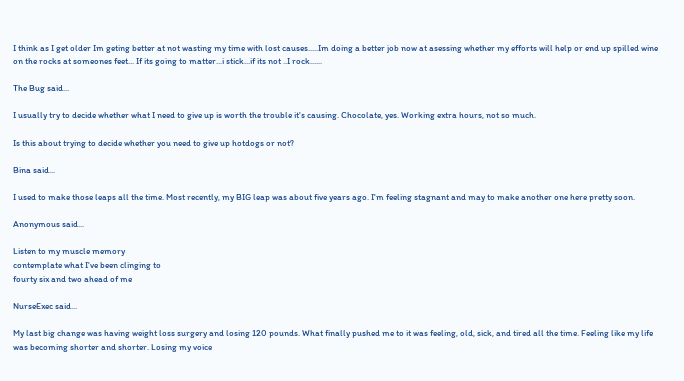I think as I get older Im geting better at not wasting my time with lost causes.....Im doing a better job now at asessing whether my efforts will help or end up spilled wine on the rocks at someones feet... If its going to matter...i stick...if its not ..I rock......

The Bug said...

I usually try to decide whether what I need to give up is worth the trouble it's causing. Chocolate, yes. Working extra hours, not so much.

Is this about trying to decide whether you need to give up hotdogs or not?

Bina said...

I used to make those leaps all the time. Most recently, my BIG leap was about five years ago. I'm feeling stagnant and may to make another one here pretty soon.

Anonymous said...

Listen to my muscle memory
contemplate what I've been clinging to
fourty six and two ahead of me

NurseExec said...

My last big change was having weight loss surgery and losing 120 pounds. What finally pushed me to it was feeling, old, sick, and tired all the time. Feeling like my life was becoming shorter and shorter. Losing my voice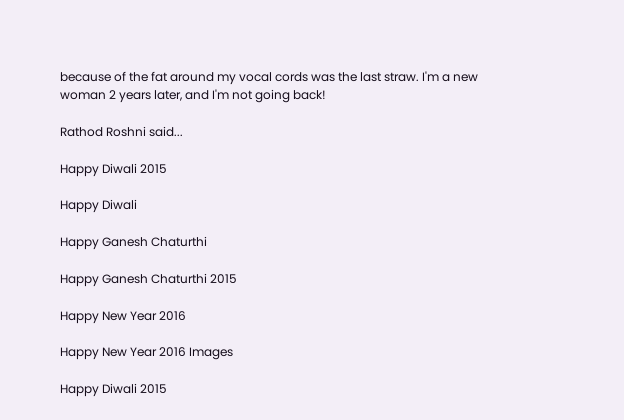because of the fat around my vocal cords was the last straw. I'm a new woman 2 years later, and I'm not going back!

Rathod Roshni said...

Happy Diwali 2015

Happy Diwali

Happy Ganesh Chaturthi

Happy Ganesh Chaturthi 2015

Happy New Year 2016

Happy New Year 2016 Images

Happy Diwali 2015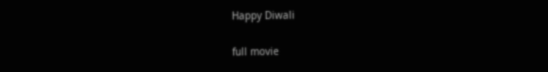Happy Diwali

full movie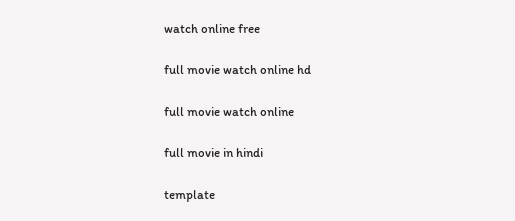watch online free

full movie watch online hd

full movie watch online

full movie in hindi

template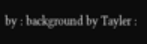by : background by Tayler :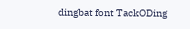dingbat font TackODing